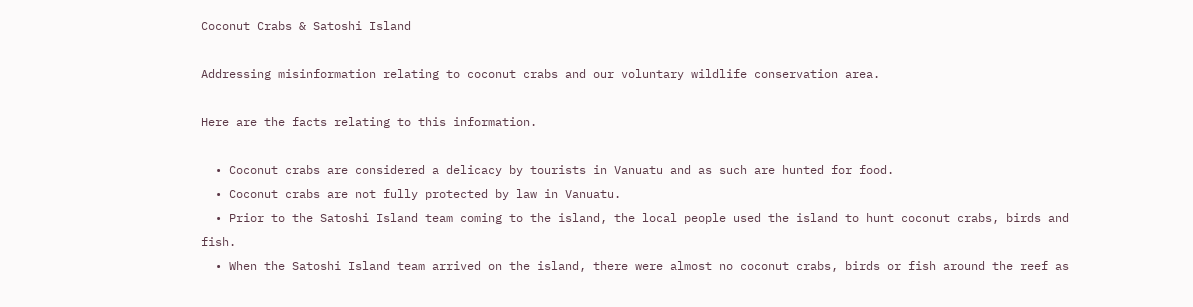Coconut Crabs & Satoshi Island

Addressing misinformation relating to coconut crabs and our voluntary wildlife conservation area.

Here are the facts relating to this information.

  • Coconut crabs are considered a delicacy by tourists in Vanuatu and as such are hunted for food.
  • Coconut crabs are not fully protected by law in Vanuatu.
  • Prior to the Satoshi Island team coming to the island, the local people used the island to hunt coconut crabs, birds and fish.
  • When the Satoshi Island team arrived on the island, there were almost no coconut crabs, birds or fish around the reef as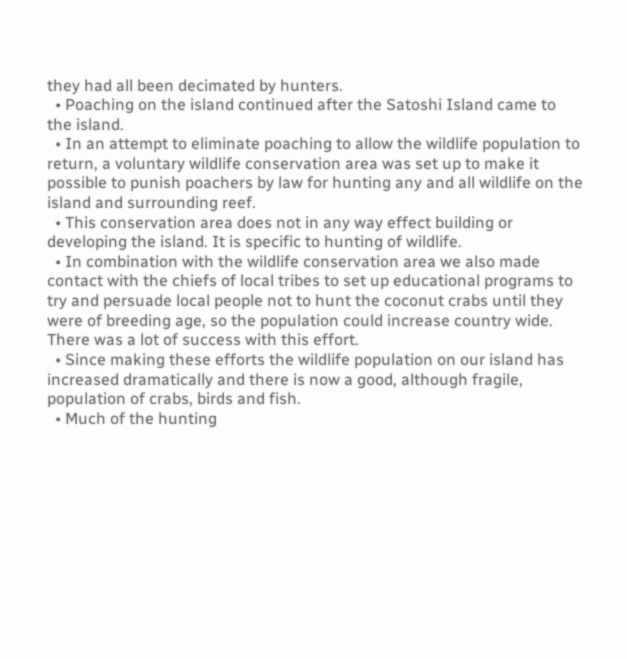they had all been decimated by hunters.
  • Poaching on the island continued after the Satoshi Island came to the island.
  • In an attempt to eliminate poaching to allow the wildlife population to return, a voluntary wildlife conservation area was set up to make it possible to punish poachers by law for hunting any and all wildlife on the island and surrounding reef.
  • This conservation area does not in any way effect building or developing the island. It is specific to hunting of wildlife.
  • In combination with the wildlife conservation area we also made contact with the chiefs of local tribes to set up educational programs to try and persuade local people not to hunt the coconut crabs until they were of breeding age, so the population could increase country wide. There was a lot of success with this effort.
  • Since making these efforts the wildlife population on our island has increased dramatically and there is now a good, although fragile, population of crabs, birds and fish.
  • Much of the hunting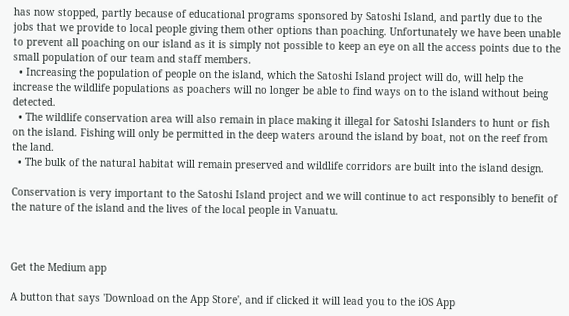has now stopped, partly because of educational programs sponsored by Satoshi Island, and partly due to the jobs that we provide to local people giving them other options than poaching. Unfortunately we have been unable to prevent all poaching on our island as it is simply not possible to keep an eye on all the access points due to the small population of our team and staff members.
  • Increasing the population of people on the island, which the Satoshi Island project will do, will help the increase the wildlife populations as poachers will no longer be able to find ways on to the island without being detected.
  • The wildlife conservation area will also remain in place making it illegal for Satoshi Islanders to hunt or fish on the island. Fishing will only be permitted in the deep waters around the island by boat, not on the reef from the land.
  • The bulk of the natural habitat will remain preserved and wildlife corridors are built into the island design.

Conservation is very important to the Satoshi Island project and we will continue to act responsibly to benefit of the nature of the island and the lives of the local people in Vanuatu.



Get the Medium app

A button that says 'Download on the App Store', and if clicked it will lead you to the iOS App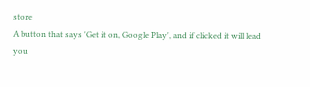store
A button that says 'Get it on, Google Play', and if clicked it will lead you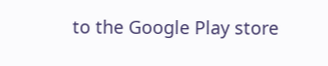to the Google Play store